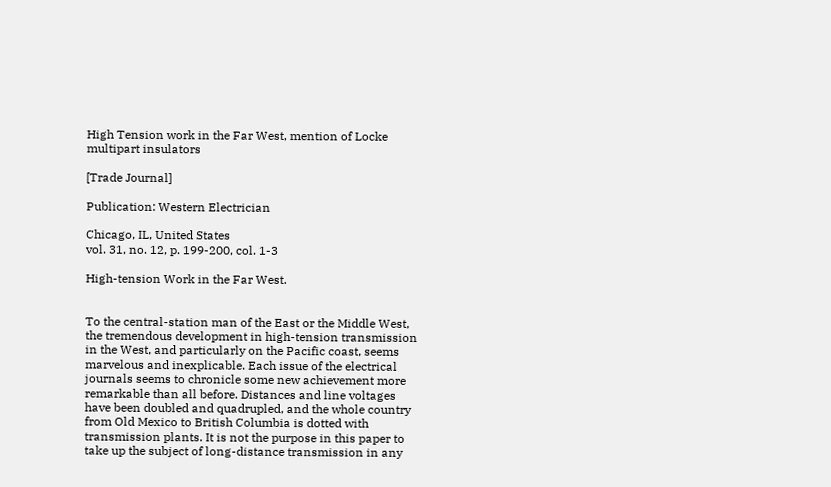High Tension work in the Far West, mention of Locke multipart insulators

[Trade Journal]

Publication: Western Electrician

Chicago, IL, United States
vol. 31, no. 12, p. 199-200, col. 1-3

High-tension Work in the Far West.


To the central-station man of the East or the Middle West, the tremendous development in high-tension transmission in the West, and particularly on the Pacific coast, seems marvelous and inexplicable. Each issue of the electrical journals seems to chronicle some new achievement more remarkable than all before. Distances and line voltages have been doubled and quadrupled, and the whole country from Old Mexico to British Columbia is dotted with transmission plants. It is not the purpose in this paper to take up the subject of long-distance transmission in any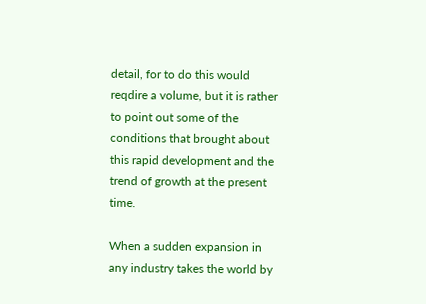detail, for to do this would reqdire a volume, but it is rather to point out some of the conditions that brought about this rapid development and the trend of growth at the present time.

When a sudden expansion in any industry takes the world by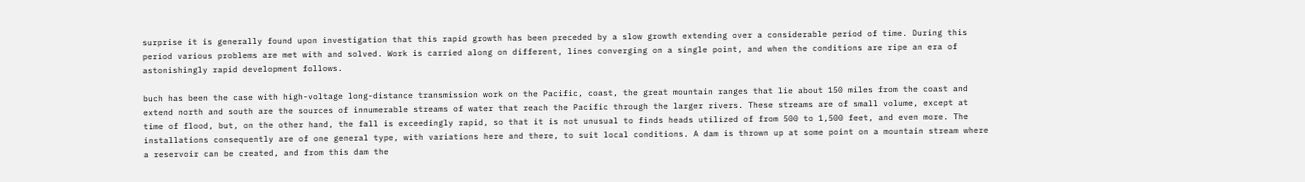surprise it is generally found upon investigation that this rapid growth has been preceded by a slow growth extending over a considerable period of time. During this period various problems are met with and solved. Work is carried along on different, lines converging on a single point, and when the conditions are ripe an era of astonishingly rapid development follows.

buch has been the case with high-voltage long-distance transmission work on the Pacific, coast, the great mountain ranges that lie about 150 miles from the coast and extend north and south are the sources of innumerable streams of water that reach the Pacific through the larger rivers. These streams are of small volume, except at time of flood, but, on the other hand, the fall is exceedingly rapid, so that it is not unusual to finds heads utilized of from 500 to 1,500 feet, and even more. The installations consequently are of one general type, with variations here and there, to suit local conditions. A dam is thrown up at some point on a mountain stream where a reservoir can be created, and from this dam the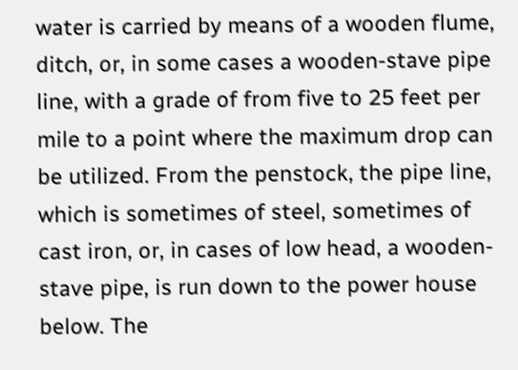water is carried by means of a wooden flume, ditch, or, in some cases a wooden-stave pipe line, with a grade of from five to 25 feet per mile to a point where the maximum drop can be utilized. From the penstock, the pipe line, which is sometimes of steel, sometimes of cast iron, or, in cases of low head, a wooden-stave pipe, is run down to the power house below. The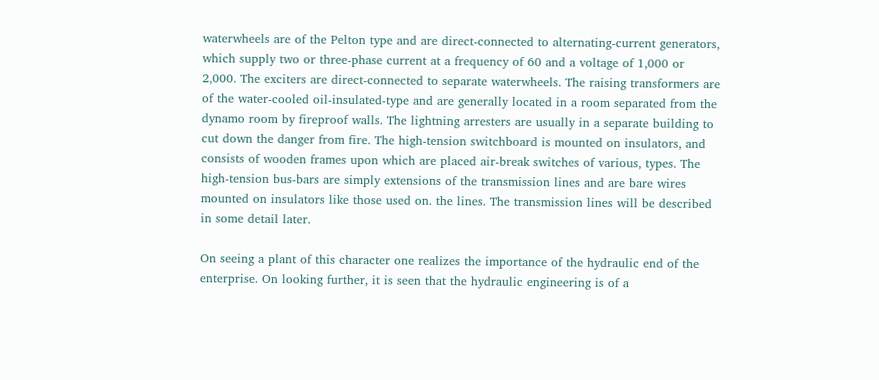waterwheels are of the Pelton type and are direct-connected to alternating-current generators, which supply two or three-phase current at a frequency of 60 and a voltage of 1,000 or 2,000. The exciters are direct-connected to separate waterwheels. The raising transformers are of the water-cooled oil-insulated-type and are generally located in a room separated from the dynamo room by fireproof walls. The lightning arresters are usually in a separate building to cut down the danger from fire. The high-tension switchboard is mounted on insulators, and consists of wooden frames upon which are placed air-break switches of various, types. The high-tension bus-bars are simply extensions of the transmission lines and are bare wires mounted on insulators like those used on. the lines. The transmission lines will be described in some detail later.

On seeing a plant of this character one realizes the importance of the hydraulic end of the enterprise. On looking further, it is seen that the hydraulic engineering is of a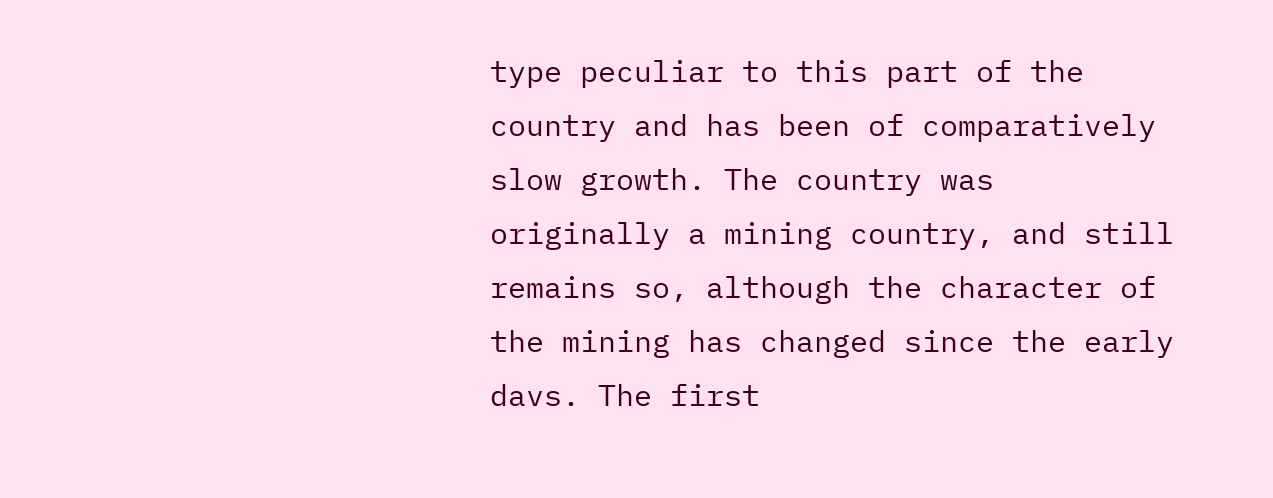type peculiar to this part of the country and has been of comparatively slow growth. The country was originally a mining country, and still remains so, although the character of the mining has changed since the early davs. The first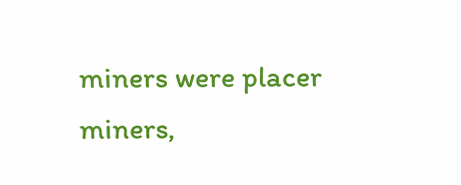miners were placer miners,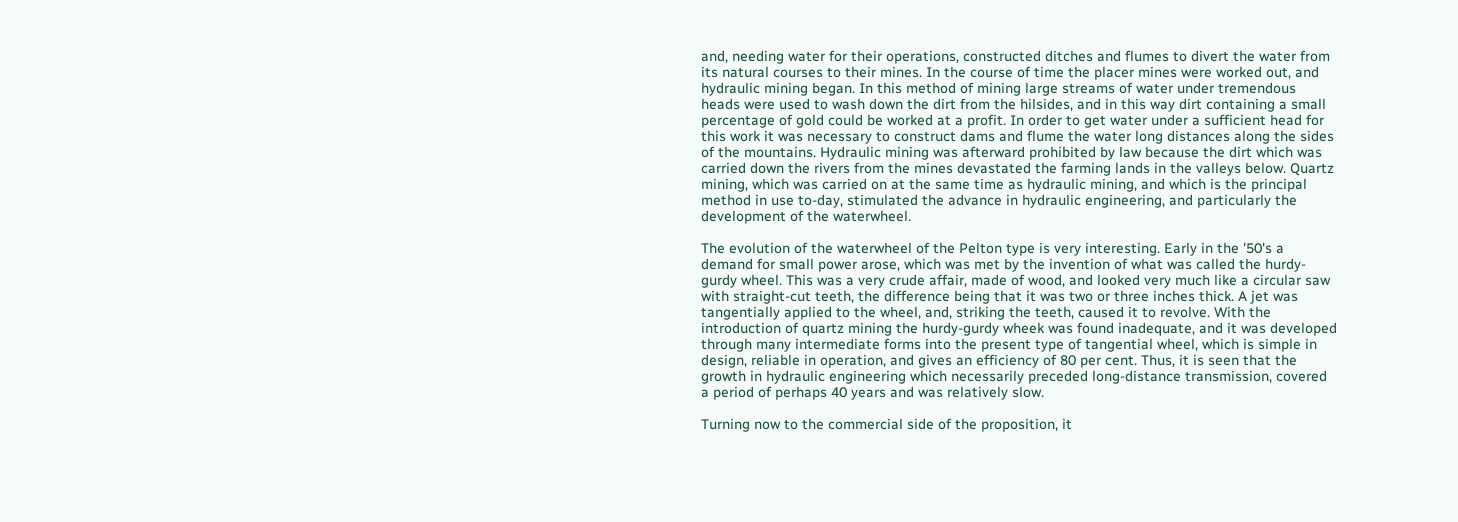and, needing water for their operations, constructed ditches and flumes to divert the water from its natural courses to their mines. In the course of time the placer mines were worked out, and hydraulic mining began. In this method of mining large streams of water under tremendous heads were used to wash down the dirt from the hilsides, and in this way dirt containing a small percentage of gold could be worked at a profit. In order to get water under a sufficient head for this work it was necessary to construct dams and flume the water long distances along the sides of the mountains. Hydraulic mining was afterward prohibited by law because the dirt which was carried down the rivers from the mines devastated the farming lands in the valleys below. Quartz mining, which was carried on at the same time as hydraulic mining, and which is the principal method in use to-day, stimulated the advance in hydraulic engineering, and particularly the development of the waterwheel.

The evolution of the waterwheel of the Pelton type is very interesting. Early in the '50's a demand for small power arose, which was met by the invention of what was called the hurdy-gurdy wheel. This was a very crude affair, made of wood, and looked very much like a circular saw with straight-cut teeth, the difference being that it was two or three inches thick. A jet was tangentially applied to the wheel, and, striking the teeth, caused it to revolve. With the introduction of quartz mining the hurdy-gurdy wheek was found inadequate, and it was developed through many intermediate forms into the present type of tangential wheel, which is simple in design, reliable in operation, and gives an efficiency of 80 per cent. Thus, it is seen that the growth in hydraulic engineering which necessarily preceded long-distance transmission, covered a period of perhaps 40 years and was relatively slow.

Turning now to the commercial side of the proposition, it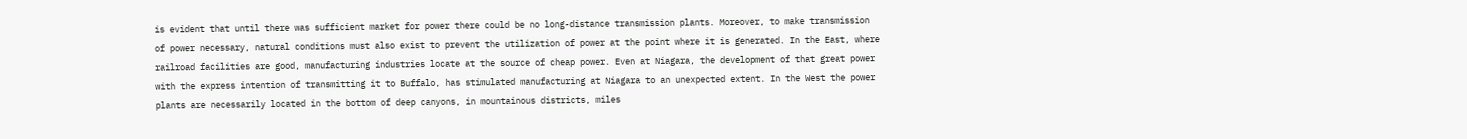is evident that until there was sufficient market for power there could be no long-distance transmission plants. Moreover, to make transmission of power necessary, natural conditions must also exist to prevent the utilization of power at the point where it is generated. In the East, where railroad facilities are good, manufacturing industries locate at the source of cheap power. Even at Niagara, the development of that great power with the express intention of transmitting it to Buffalo, has stimulated manufacturing at Niagara to an unexpected extent. In the West the power plants are necessarily located in the bottom of deep canyons, in mountainous districts, miles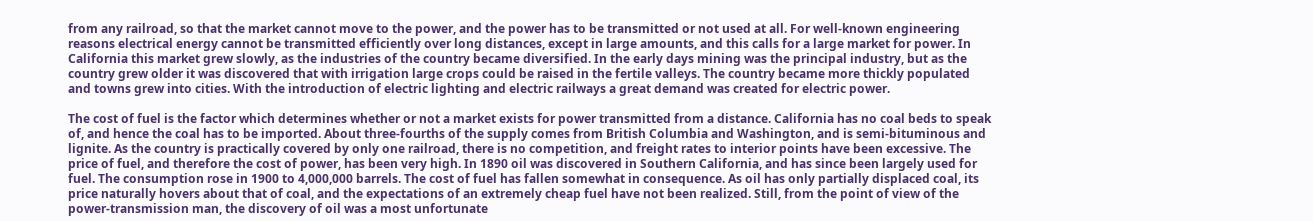from any railroad, so that the market cannot move to the power, and the power has to be transmitted or not used at all. For well-known engineering reasons electrical energy cannot be transmitted efficiently over long distances, except in large amounts, and this calls for a large market for power. In California this market grew slowly, as the industries of the country became diversified. In the early days mining was the principal industry, but as the country grew older it was discovered that with irrigation large crops could be raised in the fertile valleys. The country became more thickly populated and towns grew into cities. With the introduction of electric lighting and electric railways a great demand was created for electric power.

The cost of fuel is the factor which determines whether or not a market exists for power transmitted from a distance. California has no coal beds to speak of, and hence the coal has to be imported. About three-fourths of the supply comes from British Columbia and Washington, and is semi-bituminous and lignite. As the country is practically covered by only one railroad, there is no competition, and freight rates to interior points have been excessive. The price of fuel, and therefore the cost of power, has been very high. In 1890 oil was discovered in Southern California, and has since been largely used for fuel. The consumption rose in 1900 to 4,000,000 barrels. The cost of fuel has fallen somewhat in consequence. As oil has only partially displaced coal, its price naturally hovers about that of coal, and the expectations of an extremely cheap fuel have not been realized. Still, from the point of view of the power-transmission man, the discovery of oil was a most unfortunate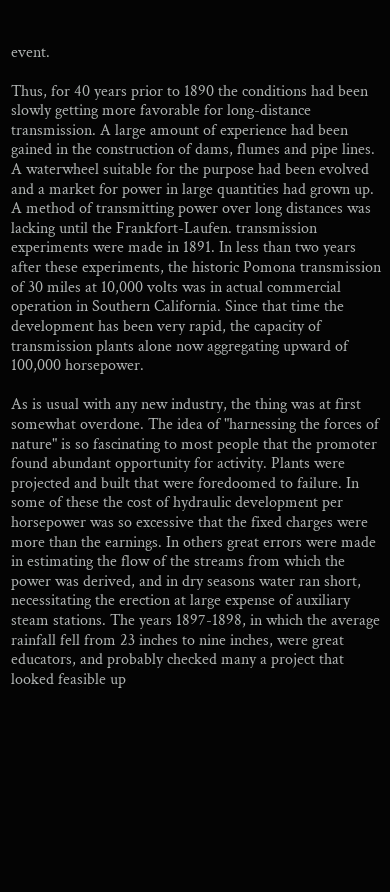event.

Thus, for 40 years prior to 1890 the conditions had been slowly getting more favorable for long-distance transmission. A large amount of experience had been gained in the construction of dams, flumes and pipe lines. A waterwheel suitable for the purpose had been evolved and a market for power in large quantities had grown up. A method of transmitting power over long distances was lacking until the Frankfort-Laufen. transmission experiments were made in 1891. In less than two years after these experiments, the historic Pomona transmission of 30 miles at 10,000 volts was in actual commercial operation in Southern California. Since that time the development has been very rapid, the capacity of transmission plants alone now aggregating upward of 100,000 horsepower.

As is usual with any new industry, the thing was at first somewhat overdone. The idea of "harnessing the forces of nature" is so fascinating to most people that the promoter found abundant opportunity for activity. Plants were projected and built that were foredoomed to failure. In some of these the cost of hydraulic development per horsepower was so excessive that the fixed charges were more than the earnings. In others great errors were made in estimating the flow of the streams from which the power was derived, and in dry seasons water ran short, necessitating the erection at large expense of auxiliary steam stations. The years 1897-1898, in which the average rainfall fell from 23 inches to nine inches, were great educators, and probably checked many a project that looked feasible up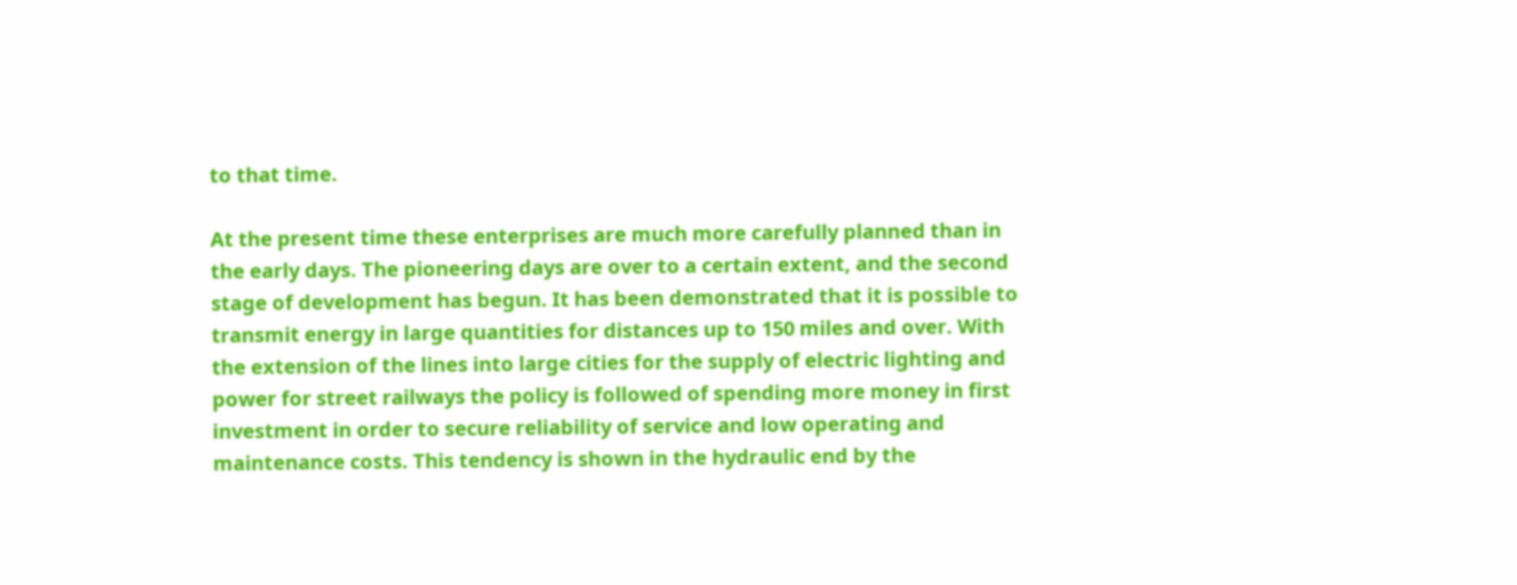to that time.

At the present time these enterprises are much more carefully planned than in the early days. The pioneering days are over to a certain extent, and the second stage of development has begun. It has been demonstrated that it is possible to transmit energy in large quantities for distances up to 150 miles and over. With the extension of the lines into large cities for the supply of electric lighting and power for street railways the policy is followed of spending more money in first investment in order to secure reliability of service and low operating and maintenance costs. This tendency is shown in the hydraulic end by the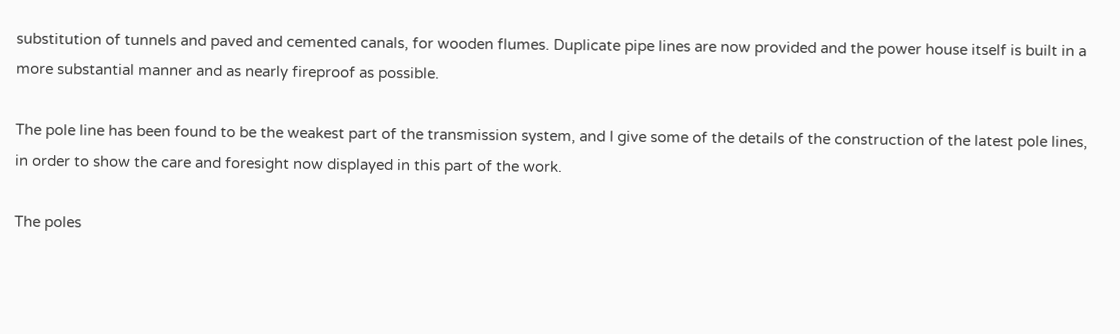substitution of tunnels and paved and cemented canals, for wooden flumes. Duplicate pipe lines are now provided and the power house itself is built in a more substantial manner and as nearly fireproof as possible.

The pole line has been found to be the weakest part of the transmission system, and I give some of the details of the construction of the latest pole lines, in order to show the care and foresight now displayed in this part of the work.

The poles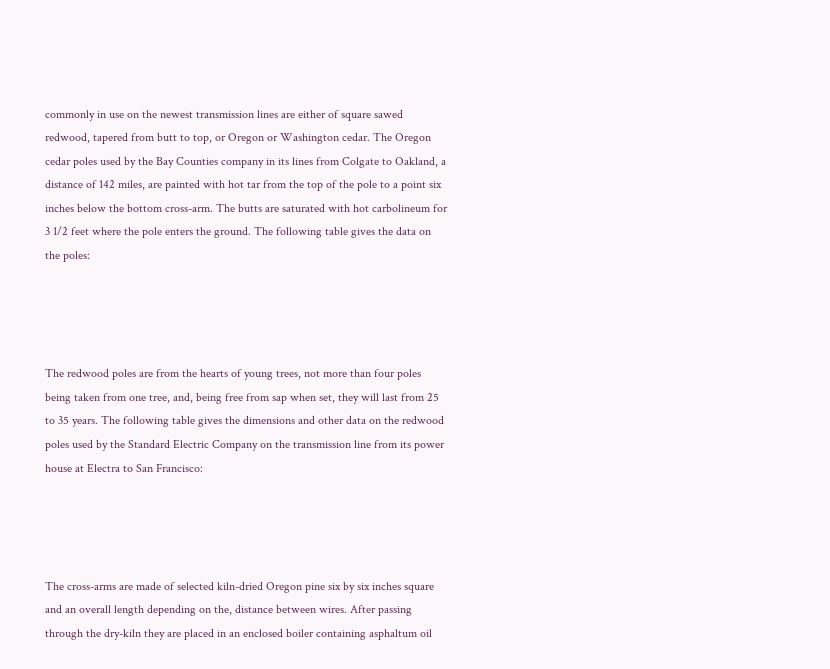commonly in use on the newest transmission lines are either of square sawed redwood, tapered from butt to top, or Oregon or Washington cedar. The Oregon cedar poles used by the Bay Counties company in its lines from Colgate to Oakland, a distance of 142 miles, are painted with hot tar from the top of the pole to a point six inches below the bottom cross-arm. The butts are saturated with hot carbolineum for 3 1/2 feet where the pole enters the ground. The following table gives the data on the poles:




The redwood poles are from the hearts of young trees, not more than four poles being taken from one tree, and, being free from sap when set, they will last from 25 to 35 years. The following table gives the dimensions and other data on the redwood poles used by the Standard Electric Company on the transmission line from its power house at Electra to San Francisco:




The cross-arms are made of selected kiln-dried Oregon pine six by six inches square and an overall length depending on the, distance between wires. After passing through the dry-kiln they are placed in an enclosed boiler containing asphaltum oil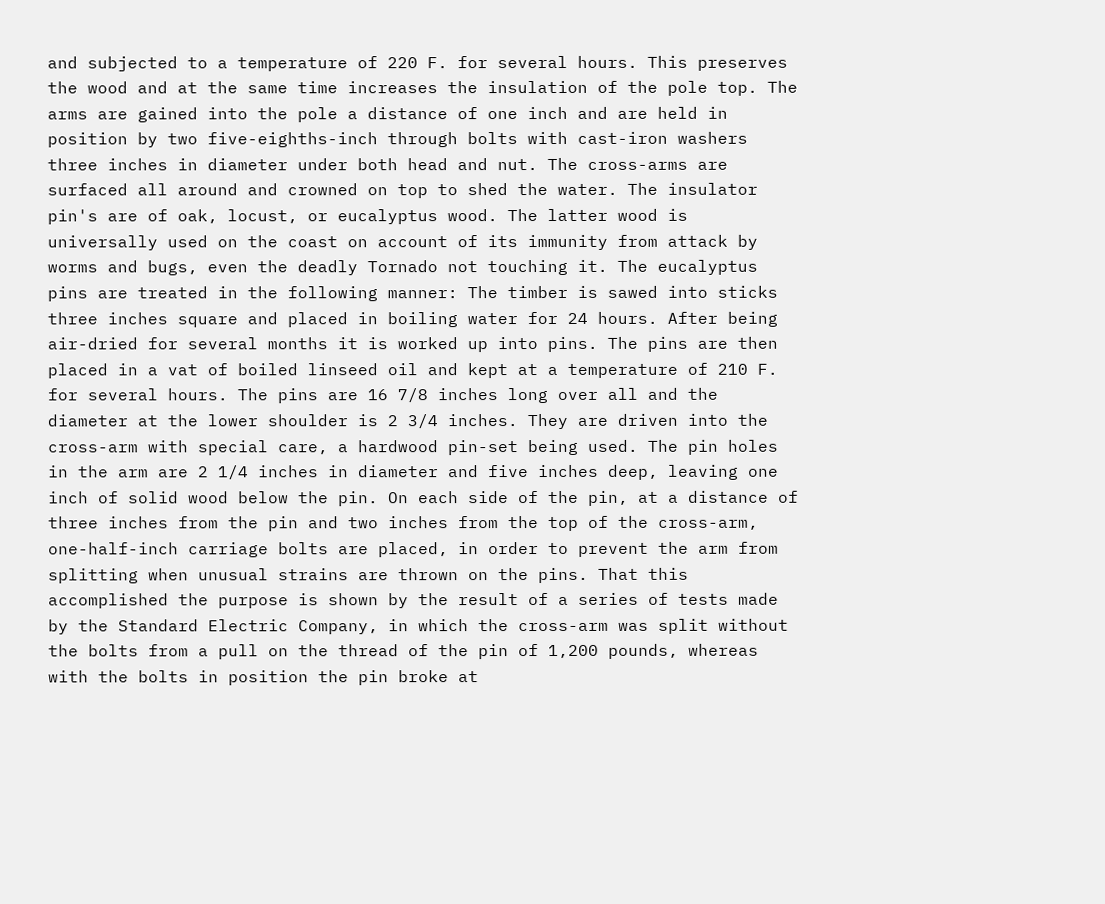and subjected to a temperature of 220 F. for several hours. This preserves the wood and at the same time increases the insulation of the pole top. The arms are gained into the pole a distance of one inch and are held in position by two five-eighths-inch through bolts with cast-iron washers three inches in diameter under both head and nut. The cross-arms are surfaced all around and crowned on top to shed the water. The insulator pin's are of oak, locust, or eucalyptus wood. The latter wood is universally used on the coast on account of its immunity from attack by worms and bugs, even the deadly Tornado not touching it. The eucalyptus pins are treated in the following manner: The timber is sawed into sticks three inches square and placed in boiling water for 24 hours. After being air-dried for several months it is worked up into pins. The pins are then placed in a vat of boiled linseed oil and kept at a temperature of 210 F. for several hours. The pins are 16 7/8 inches long over all and the diameter at the lower shoulder is 2 3/4 inches. They are driven into the cross-arm with special care, a hardwood pin-set being used. The pin holes in the arm are 2 1/4 inches in diameter and five inches deep, leaving one inch of solid wood below the pin. On each side of the pin, at a distance of three inches from the pin and two inches from the top of the cross-arm, one-half-inch carriage bolts are placed, in order to prevent the arm from splitting when unusual strains are thrown on the pins. That this accomplished the purpose is shown by the result of a series of tests made by the Standard Electric Company, in which the cross-arm was split without the bolts from a pull on the thread of the pin of 1,200 pounds, whereas with the bolts in position the pin broke at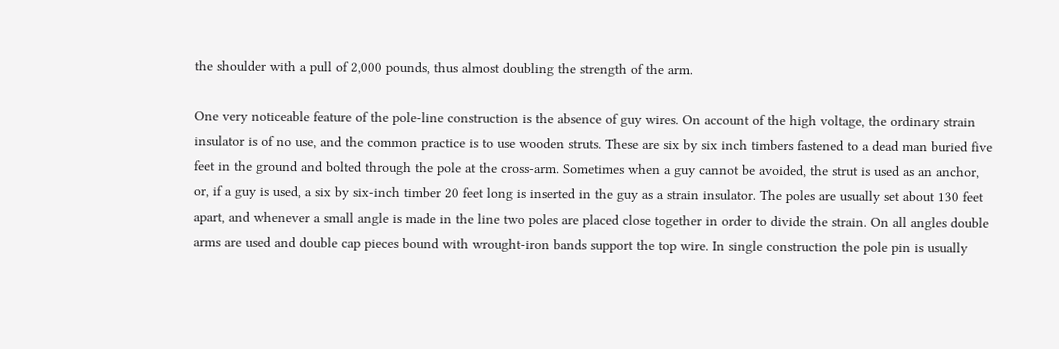the shoulder with a pull of 2,000 pounds, thus almost doubling the strength of the arm.

One very noticeable feature of the pole-line construction is the absence of guy wires. On account of the high voltage, the ordinary strain insulator is of no use, and the common practice is to use wooden struts. These are six by six inch timbers fastened to a dead man buried five feet in the ground and bolted through the pole at the cross-arm. Sometimes when a guy cannot be avoided, the strut is used as an anchor, or, if a guy is used, a six by six-inch timber 20 feet long is inserted in the guy as a strain insulator. The poles are usually set about 130 feet apart, and whenever a small angle is made in the line two poles are placed close together in order to divide the strain. On all angles double arms are used and double cap pieces bound with wrought-iron bands support the top wire. In single construction the pole pin is usually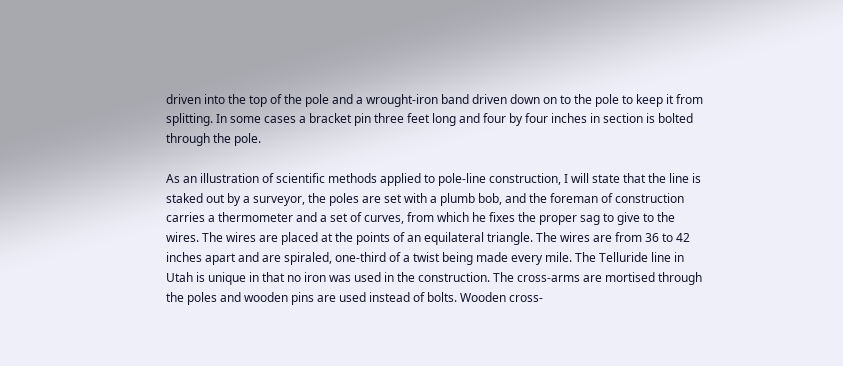driven into the top of the pole and a wrought-iron band driven down on to the pole to keep it from splitting. In some cases a bracket pin three feet long and four by four inches in section is bolted through the pole.

As an illustration of scientific methods applied to pole-line construction, I will state that the line is staked out by a surveyor, the poles are set with a plumb bob, and the foreman of construction carries a thermometer and a set of curves, from which he fixes the proper sag to give to the wires. The wires are placed at the points of an equilateral triangle. The wires are from 36 to 42 inches apart and are spiraled, one-third of a twist being made every mile. The Telluride line in Utah is unique in that no iron was used in the construction. The cross-arms are mortised through the poles and wooden pins are used instead of bolts. Wooden cross-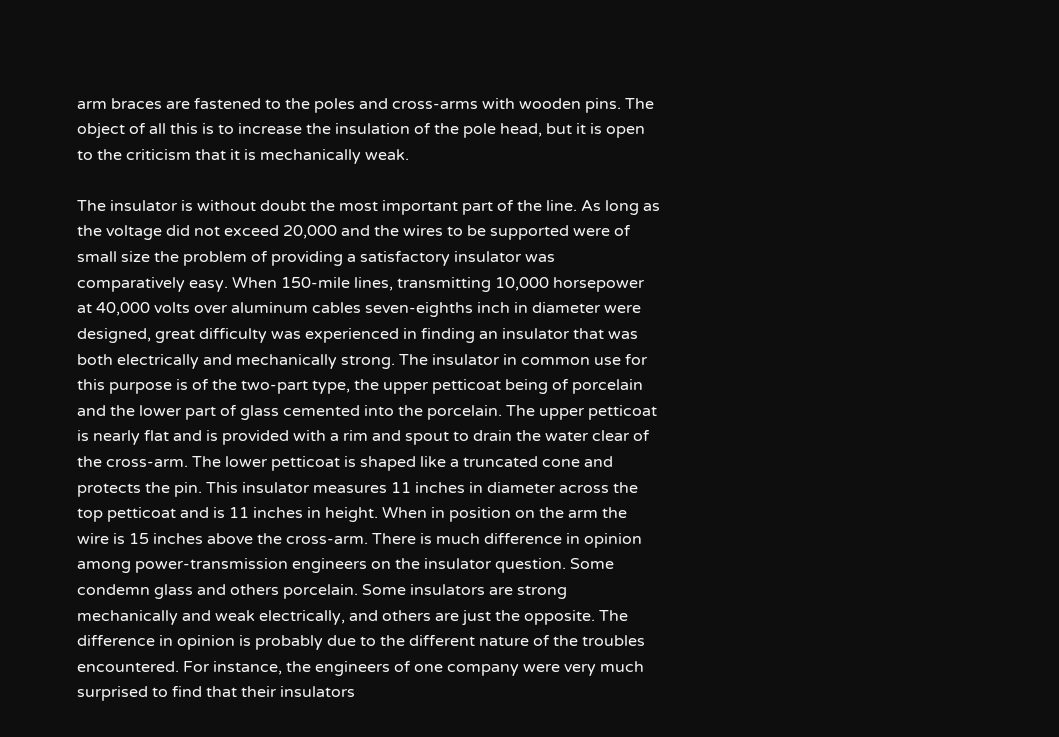arm braces are fastened to the poles and cross-arms with wooden pins. The object of all this is to increase the insulation of the pole head, but it is open to the criticism that it is mechanically weak.

The insulator is without doubt the most important part of the line. As long as the voltage did not exceed 20,000 and the wires to be supported were of small size the problem of providing a satisfactory insulator was comparatively easy. When 150-mile lines, transmitting 10,000 horsepower at 40,000 volts over aluminum cables seven-eighths inch in diameter were designed, great difficulty was experienced in finding an insulator that was both electrically and mechanically strong. The insulator in common use for this purpose is of the two-part type, the upper petticoat being of porcelain and the lower part of glass cemented into the porcelain. The upper petticoat is nearly flat and is provided with a rim and spout to drain the water clear of the cross-arm. The lower petticoat is shaped like a truncated cone and protects the pin. This insulator measures 11 inches in diameter across the top petticoat and is 11 inches in height. When in position on the arm the wire is 15 inches above the cross-arm. There is much difference in opinion among power-transmission engineers on the insulator question. Some condemn glass and others porcelain. Some insulators are strong mechanically and weak electrically, and others are just the opposite. The difference in opinion is probably due to the different nature of the troubles encountered. For instance, the engineers of one company were very much surprised to find that their insulators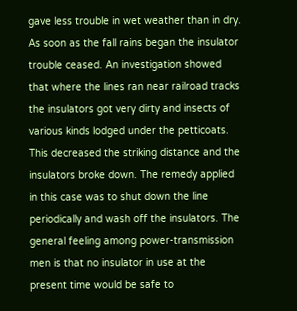gave less trouble in wet weather than in dry. As soon as the fall rains began the insulator trouble ceased. An investigation showed that where the lines ran near railroad tracks the insulators got very dirty and insects of various kinds lodged under the petticoats. This decreased the striking distance and the insulators broke down. The remedy applied in this case was to shut down the line periodically and wash off the insulators. The general feeling among power-transmission men is that no insulator in use at the present time would be safe to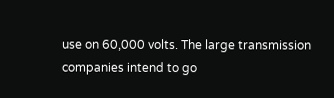use on 60,000 volts. The large transmission companies intend to go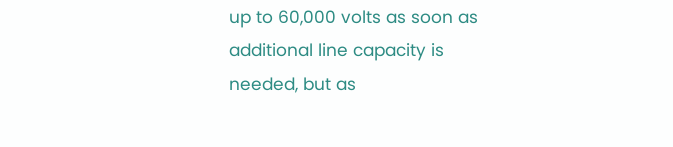up to 60,000 volts as soon as additional line capacity is needed, but as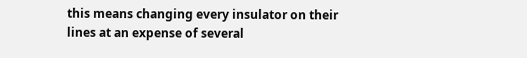this means changing every insulator on their lines at an expense of several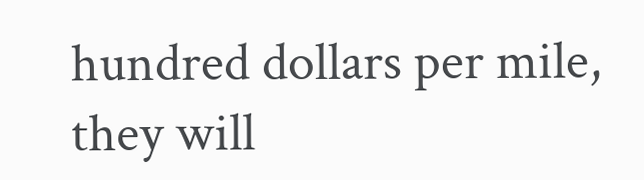hundred dollars per mile, they will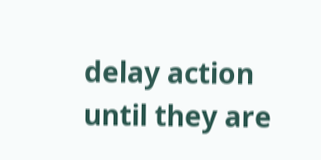delay action until they are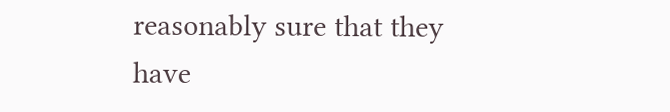reasonably sure that they have